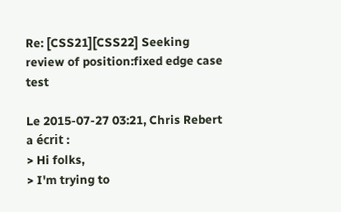Re: [CSS21][CSS22] Seeking review of position:fixed edge case test

Le 2015-07-27 03:21, Chris Rebert a écrit :
> Hi folks,
> I'm trying to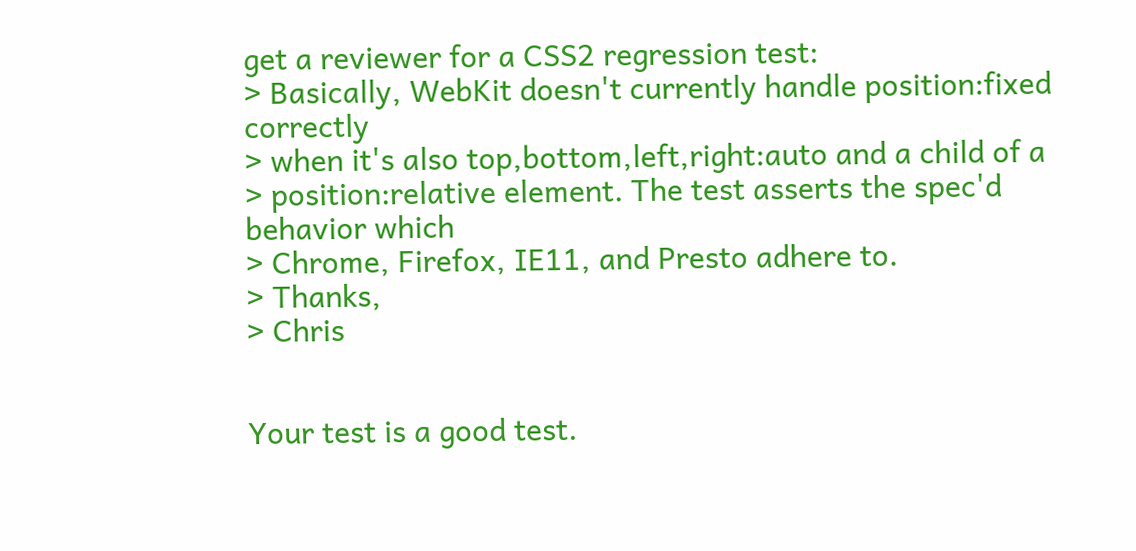get a reviewer for a CSS2 regression test:
> Basically, WebKit doesn't currently handle position:fixed correctly
> when it's also top,bottom,left,right:auto and a child of a
> position:relative element. The test asserts the spec'd behavior which
> Chrome, Firefox, IE11, and Presto adhere to.
> Thanks,
> Chris


Your test is a good test.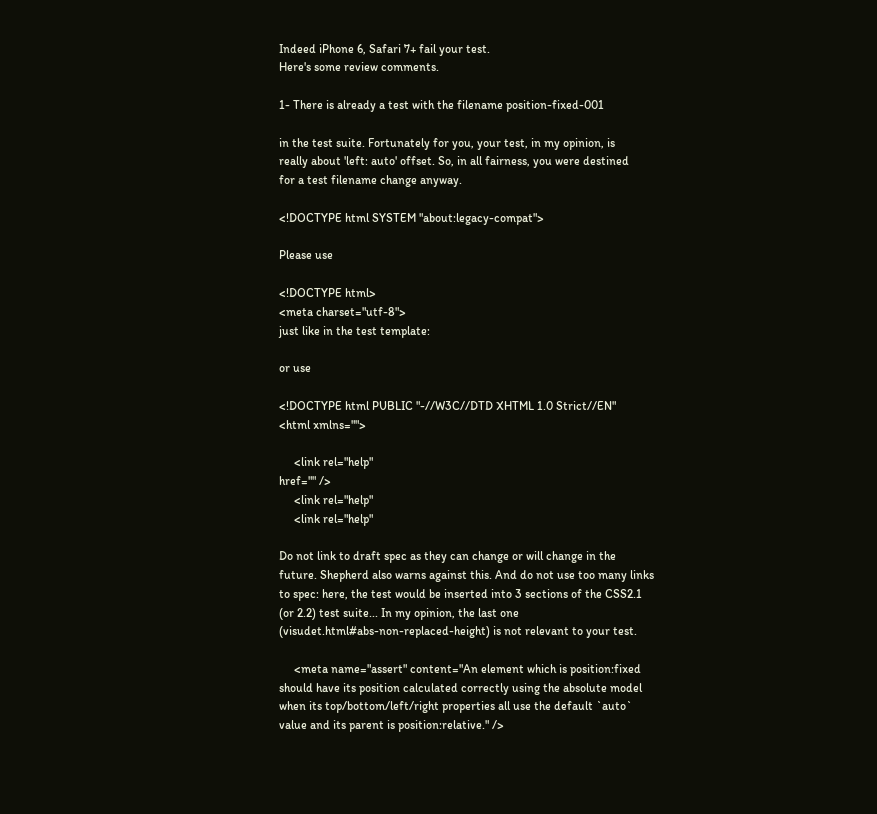Indeed iPhone 6, Safari 7+ fail your test.
Here's some review comments.

1- There is already a test with the filename position-fixed-001

in the test suite. Fortunately for you, your test, in my opinion, is
really about 'left: auto' offset. So, in all fairness, you were destined
for a test filename change anyway.

<!DOCTYPE html SYSTEM "about:legacy-compat">

Please use

<!DOCTYPE html>
<meta charset="utf-8">
just like in the test template:

or use

<!DOCTYPE html PUBLIC "-//W3C//DTD XHTML 1.0 Strict//EN"
<html xmlns="">

     <link rel="help"
href="" />
     <link rel="help"
     <link rel="help"

Do not link to draft spec as they can change or will change in the
future. Shepherd also warns against this. And do not use too many links
to spec: here, the test would be inserted into 3 sections of the CSS2.1
(or 2.2) test suite... In my opinion, the last one
(visudet.html#abs-non-replaced-height) is not relevant to your test.

     <meta name="assert" content="An element which is position:fixed
should have its position calculated correctly using the absolute model
when its top/bottom/left/right properties all use the default `auto`
value and its parent is position:relative." />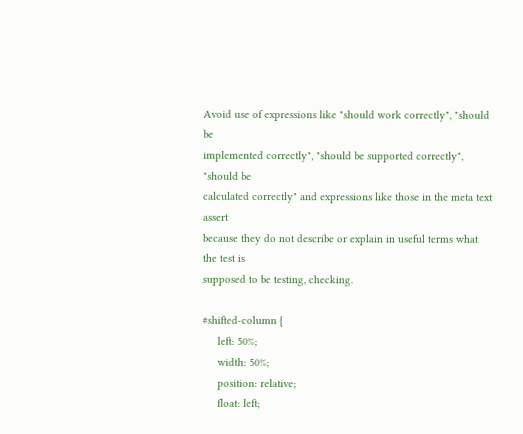Avoid use of expressions like "should work correctly", "should be
implemented correctly", "should be supported correctly", "should be
calculated correctly" and expressions like those in the meta text assert
because they do not describe or explain in useful terms what the test is
supposed to be testing, checking.

#shifted-column {
     left: 50%;
     width: 50%;
     position: relative;
     float: left;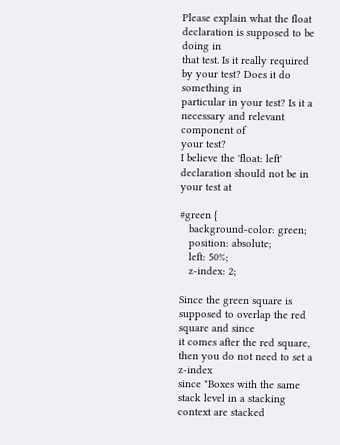Please explain what the float declaration is supposed to be doing in
that test. Is it really required by your test? Does it do something in
particular in your test? Is it a necessary and relevant component of
your test?
I believe the 'float: left' declaration should not be in your test at

#green {
   background-color: green;
   position: absolute;
   left: 50%;
   z-index: 2;

Since the green square is supposed to overlap the red square and since
it comes after the red square, then you do not need to set a z-index
since "Boxes with the same stack level in a stacking context are stacked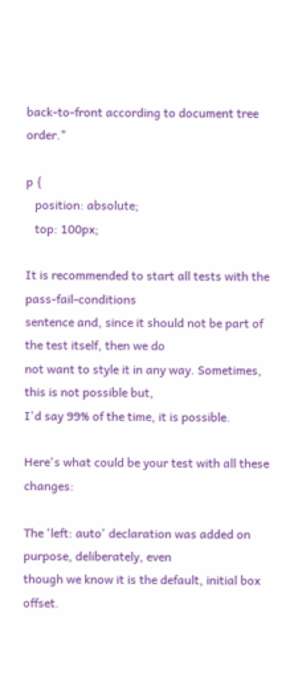back-to-front according to document tree order."

p {
   position: absolute;
   top: 100px;

It is recommended to start all tests with the pass-fail-conditions
sentence and, since it should not be part of the test itself, then we do
not want to style it in any way. Sometimes, this is not possible but,
I'd say 99% of the time, it is possible.

Here's what could be your test with all these changes:

The 'left: auto' declaration was added on purpose, deliberately, even
though we know it is the default, initial box offset.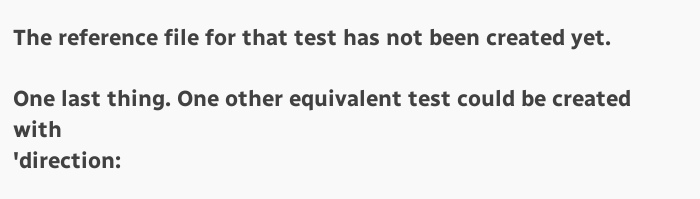The reference file for that test has not been created yet.

One last thing. One other equivalent test could be created with
'direction: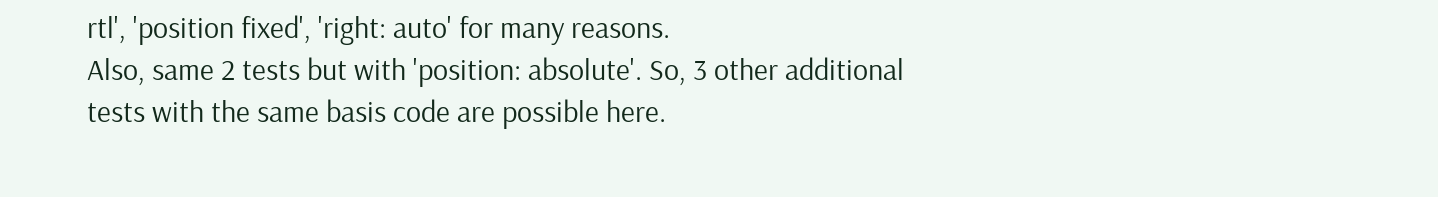rtl', 'position fixed', 'right: auto' for many reasons.
Also, same 2 tests but with 'position: absolute'. So, 3 other additional
tests with the same basis code are possible here.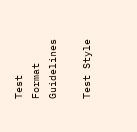Test Format Guidelines

Test Style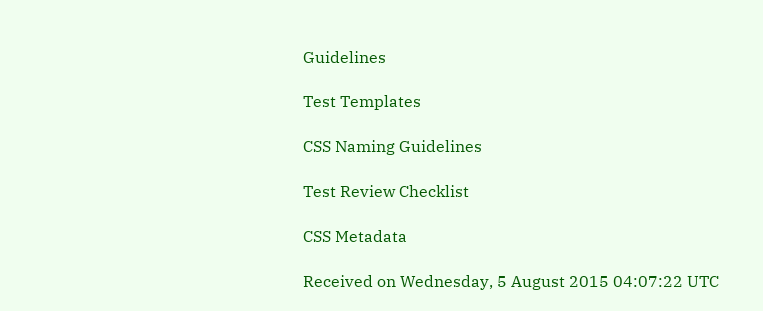Guidelines

Test Templates

CSS Naming Guidelines

Test Review Checklist

CSS Metadata

Received on Wednesday, 5 August 2015 04:07:22 UTC